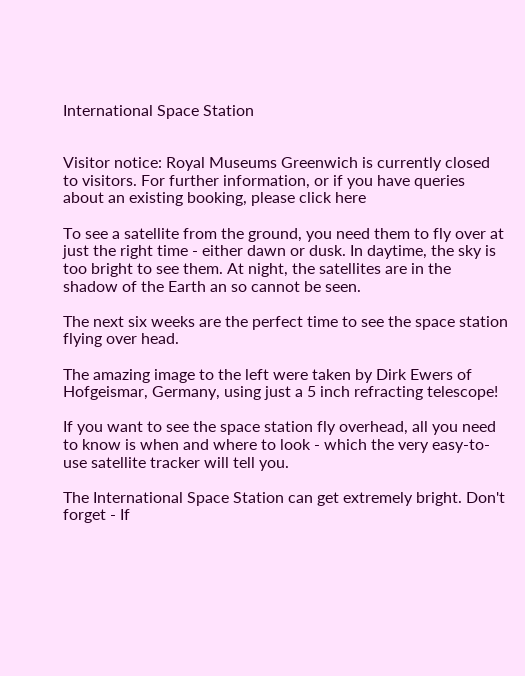International Space Station


Visitor notice: Royal Museums Greenwich is currently closed to visitors. For further information, or if you have queries about an existing booking, please click here

To see a satellite from the ground, you need them to fly over at just the right time - either dawn or dusk. In daytime, the sky is too bright to see them. At night, the satellites are in the shadow of the Earth an so cannot be seen.

The next six weeks are the perfect time to see the space station flying over head.

The amazing image to the left were taken by Dirk Ewers of Hofgeismar, Germany, using just a 5 inch refracting telescope!

If you want to see the space station fly overhead, all you need to know is when and where to look - which the very easy-to-use satellite tracker will tell you.

The International Space Station can get extremely bright. Don't forget - If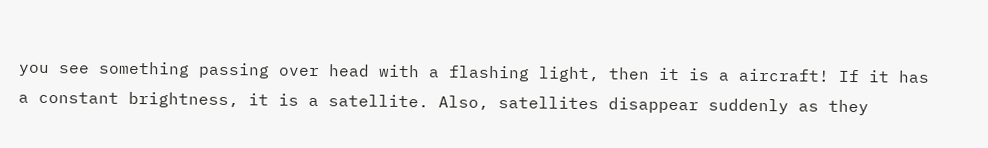you see something passing over head with a flashing light, then it is a aircraft! If it has a constant brightness, it is a satellite. Also, satellites disappear suddenly as they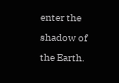enter the shadow of the Earth.